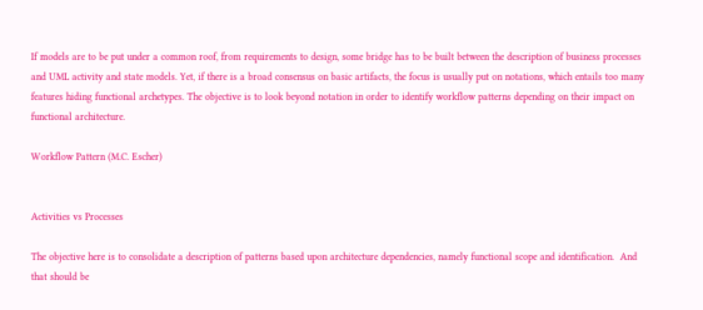If models are to be put under a common roof, from requirements to design, some bridge has to be built between the description of business processes and UML activity and state models. Yet, if there is a broad consensus on basic artifacts, the focus is usually put on notations, which entails too many features hiding functional archetypes. The objective is to look beyond notation in order to identify workflow patterns depending on their impact on functional architecture.

Workflow Pattern (M.C. Escher)


Activities vs Processes

The objective here is to consolidate a description of patterns based upon architecture dependencies, namely functional scope and identification.  And that should be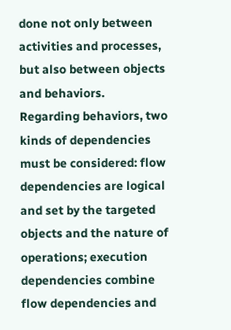done not only between activities and processes, but also between objects and behaviors.
Regarding behaviors, two kinds of dependencies must be considered: flow dependencies are logical and set by the targeted objects and the nature of operations; execution dependencies combine flow dependencies and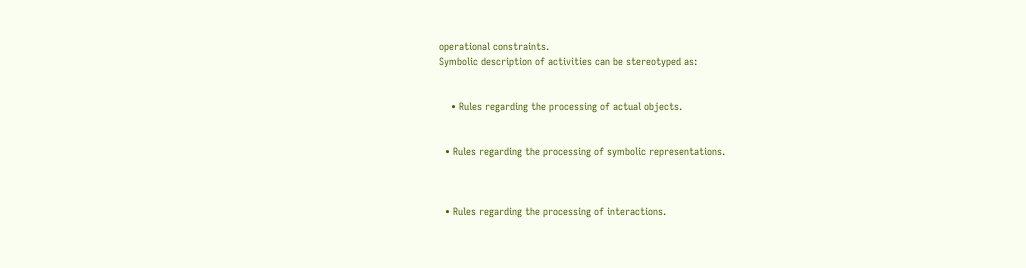operational constraints.
Symbolic description of activities can be stereotyped as:


    • Rules regarding the processing of actual objects.


  • Rules regarding the processing of symbolic representations.



  • Rules regarding the processing of interactions.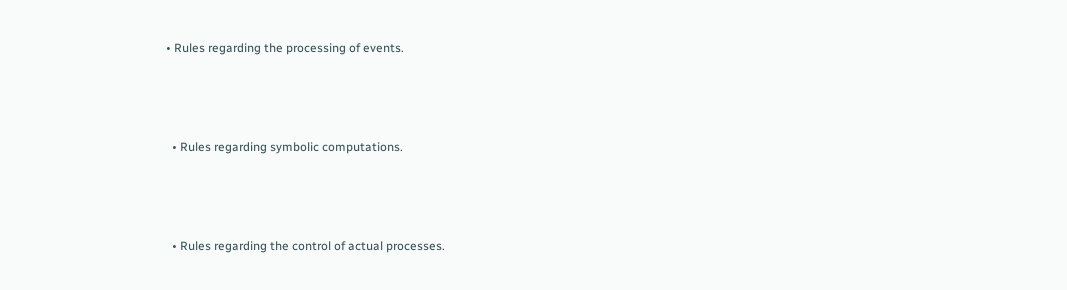• Rules regarding the processing of events.



  • Rules regarding symbolic computations.



  • Rules regarding the control of actual processes.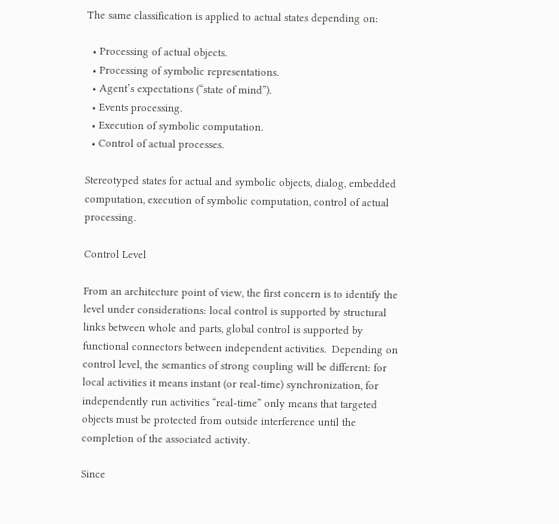The same classification is applied to actual states depending on:

  • Processing of actual objects.
  • Processing of symbolic representations.
  • Agent’s expectations (“state of mind”).
  • Events processing.
  • Execution of symbolic computation.
  • Control of actual processes.

Stereotyped states for actual and symbolic objects, dialog, embedded computation, execution of symbolic computation, control of actual processing.

Control Level

From an architecture point of view, the first concern is to identify the level under considerations: local control is supported by structural links between whole and parts, global control is supported by functional connectors between independent activities.  Depending on control level, the semantics of strong coupling will be different: for local activities it means instant (or real-time) synchronization, for independently run activities “real-time” only means that targeted objects must be protected from outside interference until the completion of the associated activity.

Since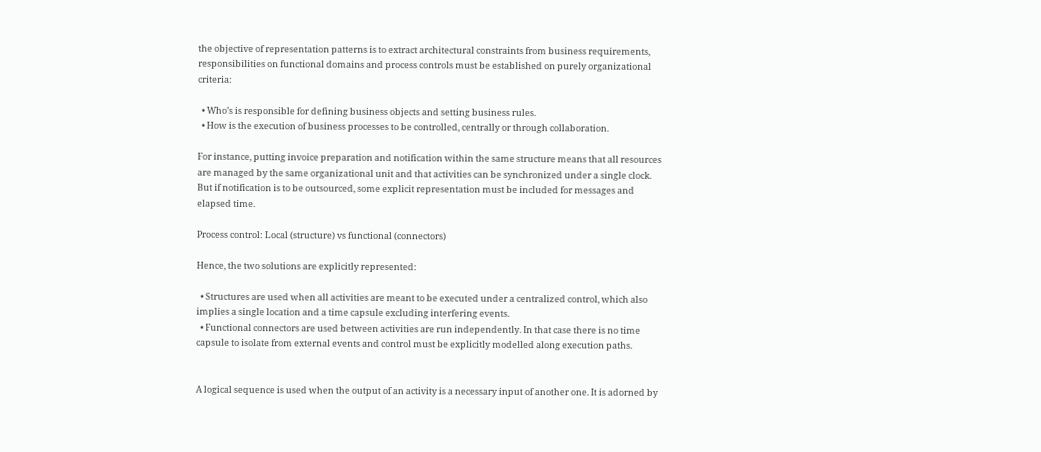the objective of representation patterns is to extract architectural constraints from business requirements, responsibilities on functional domains and process controls must be established on purely organizational criteria:

  • Who’s is responsible for defining business objects and setting business rules.
  • How is the execution of business processes to be controlled, centrally or through collaboration.

For instance, putting invoice preparation and notification within the same structure means that all resources are managed by the same organizational unit and that activities can be synchronized under a single clock. But if notification is to be outsourced, some explicit representation must be included for messages and elapsed time.

Process control: Local (structure) vs functional (connectors)

Hence, the two solutions are explicitly represented:

  • Structures are used when all activities are meant to be executed under a centralized control, which also implies a single location and a time capsule excluding interfering events.
  • Functional connectors are used between activities are run independently. In that case there is no time capsule to isolate from external events and control must be explicitly modelled along execution paths.


A logical sequence is used when the output of an activity is a necessary input of another one. It is adorned by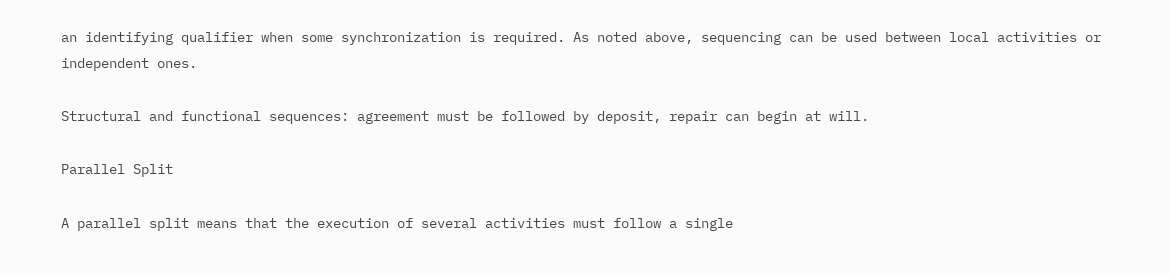an identifying qualifier when some synchronization is required. As noted above, sequencing can be used between local activities or independent ones.

Structural and functional sequences: agreement must be followed by deposit, repair can begin at will.

Parallel Split

A parallel split means that the execution of several activities must follow a single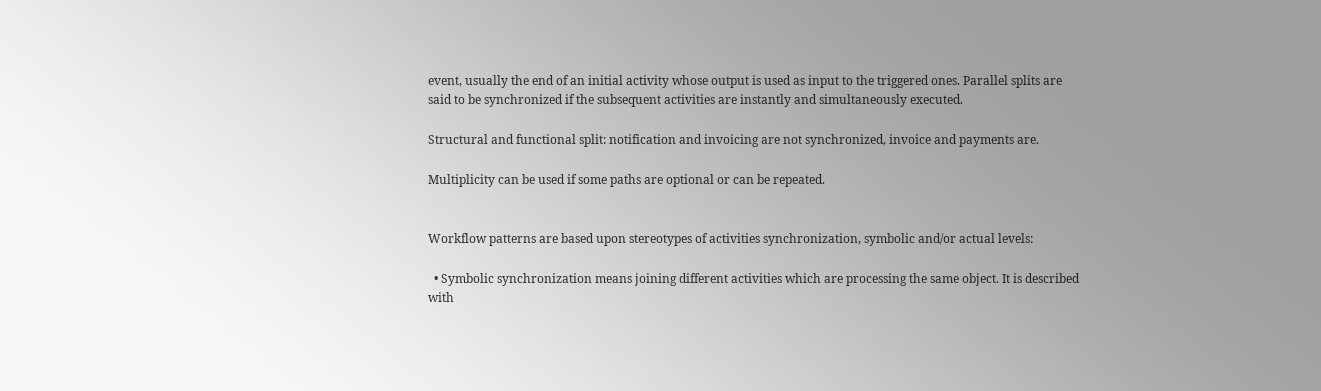event, usually the end of an initial activity whose output is used as input to the triggered ones. Parallel splits are said to be synchronized if the subsequent activities are instantly and simultaneously executed.

Structural and functional split: notification and invoicing are not synchronized, invoice and payments are.

Multiplicity can be used if some paths are optional or can be repeated.


Workflow patterns are based upon stereotypes of activities synchronization, symbolic and/or actual levels:

  • Symbolic synchronization means joining different activities which are processing the same object. It is described with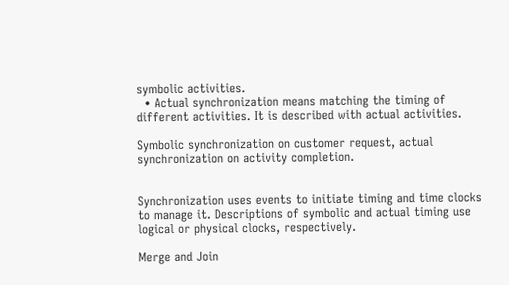symbolic activities.
  • Actual synchronization means matching the timing of different activities. It is described with actual activities.

Symbolic synchronization on customer request, actual synchronization on activity completion.


Synchronization uses events to initiate timing and time clocks to manage it. Descriptions of symbolic and actual timing use logical or physical clocks, respectively.

Merge and Join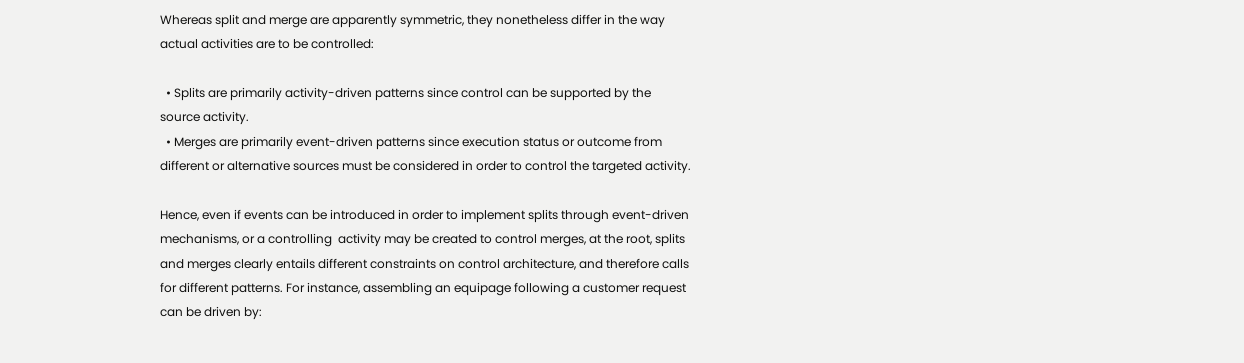Whereas split and merge are apparently symmetric, they nonetheless differ in the way actual activities are to be controlled:

  • Splits are primarily activity-driven patterns since control can be supported by the source activity.
  • Merges are primarily event-driven patterns since execution status or outcome from different or alternative sources must be considered in order to control the targeted activity.

Hence, even if events can be introduced in order to implement splits through event-driven mechanisms, or a controlling  activity may be created to control merges, at the root, splits and merges clearly entails different constraints on control architecture, and therefore calls for different patterns. For instance, assembling an equipage following a customer request can be driven by: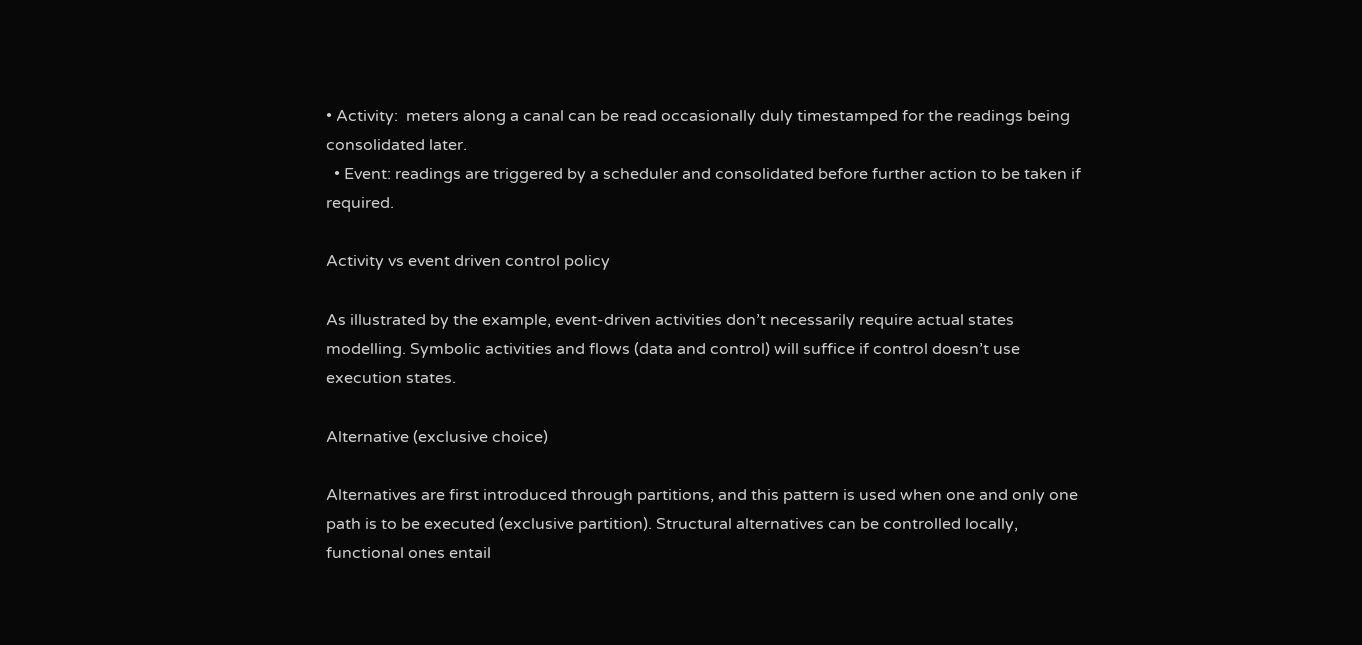• Activity:  meters along a canal can be read occasionally duly timestamped for the readings being consolidated later.
  • Event: readings are triggered by a scheduler and consolidated before further action to be taken if required.

Activity vs event driven control policy

As illustrated by the example, event-driven activities don’t necessarily require actual states modelling. Symbolic activities and flows (data and control) will suffice if control doesn’t use execution states.

Alternative (exclusive choice)

Alternatives are first introduced through partitions, and this pattern is used when one and only one path is to be executed (exclusive partition). Structural alternatives can be controlled locally, functional ones entail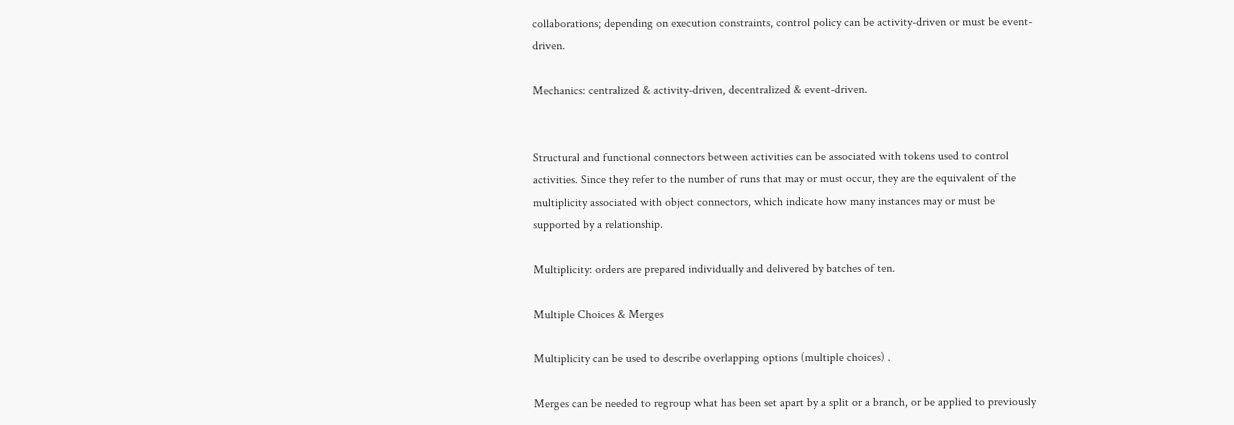collaborations; depending on execution constraints, control policy can be activity-driven or must be event-driven.

Mechanics: centralized & activity-driven, decentralized & event-driven.


Structural and functional connectors between activities can be associated with tokens used to control activities. Since they refer to the number of runs that may or must occur, they are the equivalent of the multiplicity associated with object connectors, which indicate how many instances may or must be supported by a relationship.

Multiplicity: orders are prepared individually and delivered by batches of ten.

Multiple Choices & Merges

Multiplicity can be used to describe overlapping options (multiple choices) .

Merges can be needed to regroup what has been set apart by a split or a branch, or be applied to previously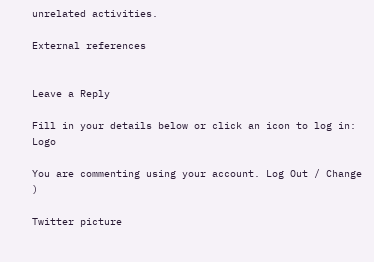unrelated activities.

External references


Leave a Reply

Fill in your details below or click an icon to log in: Logo

You are commenting using your account. Log Out / Change )

Twitter picture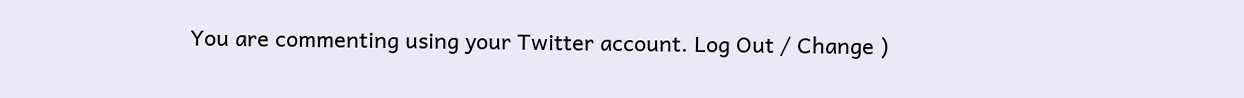You are commenting using your Twitter account. Log Out / Change )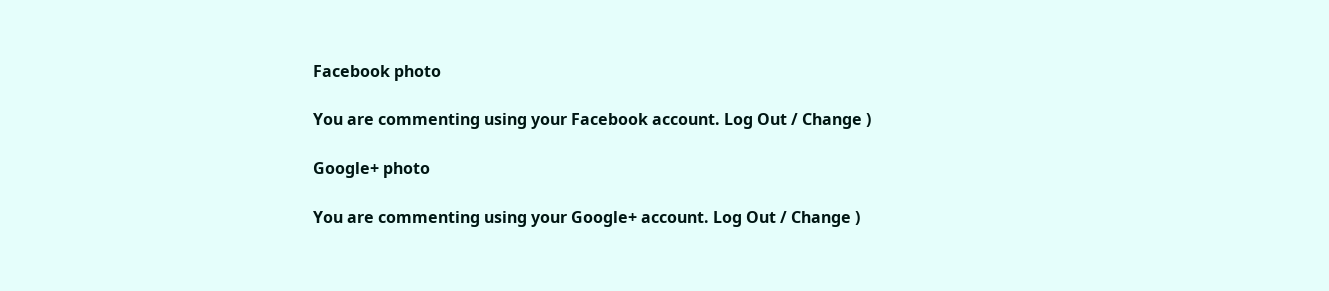Facebook photo

You are commenting using your Facebook account. Log Out / Change )

Google+ photo

You are commenting using your Google+ account. Log Out / Change )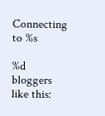Connecting to %s

%d bloggers like this: